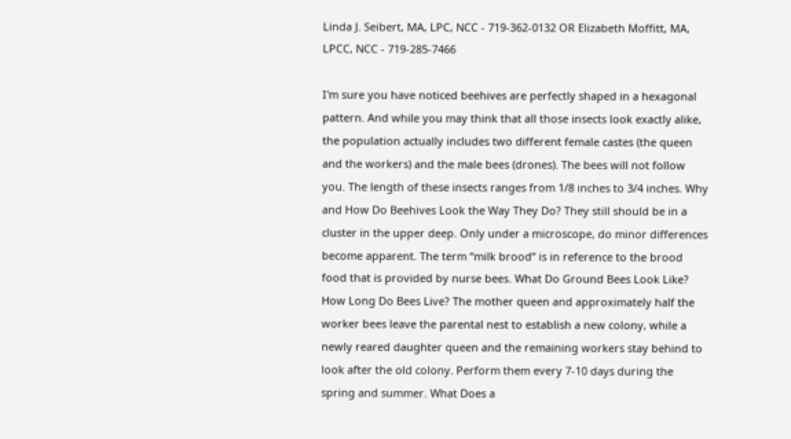Linda J. Seibert, MA, LPC, NCC - 719-362-0132 OR Elizabeth Moffitt, MA, LPCC, NCC - 719-285-7466

I'm sure you have noticed beehives are perfectly shaped in a hexagonal pattern. And while you may think that all those insects look exactly alike, the population actually includes two different female castes (the queen and the workers) and the male bees (drones). The bees will not follow you. The length of these insects ranges from 1/8 inches to 3/4 inches. Why and How Do Beehives Look the Way They Do? They still should be in a cluster in the upper deep. Only under a microscope, do minor differences become apparent. The term “milk brood” is in reference to the brood food that is provided by nurse bees. What Do Ground Bees Look Like? How Long Do Bees Live? The mother queen and approximately half the worker bees leave the parental nest to establish a new colony, while a newly reared daughter queen and the remaining workers stay behind to look after the old colony. Perform them every 7-10 days during the spring and summer. What Does a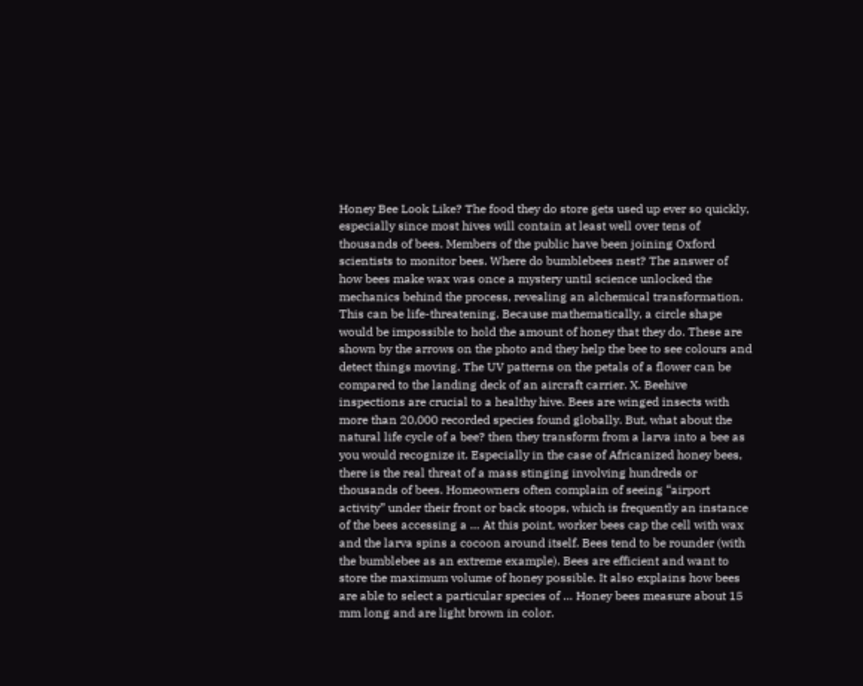Honey Bee Look Like? The food they do store gets used up ever so quickly, especially since most hives will contain at least well over tens of thousands of bees. Members of the public have been joining Oxford scientists to monitor bees. Where do bumblebees nest? The answer of how bees make wax was once a mystery until science unlocked the mechanics behind the process, revealing an alchemical transformation. This can be life-threatening. Because mathematically, a circle shape would be impossible to hold the amount of honey that they do. These are shown by the arrows on the photo and they help the bee to see colours and detect things moving. The UV patterns on the petals of a flower can be compared to the landing deck of an aircraft carrier. X. Beehive inspections are crucial to a healthy hive. Bees are winged insects with more than 20,000 recorded species found globally. But, what about the natural life cycle of a bee? then they transform from a larva into a bee as you would recognize it. Especially in the case of Africanized honey bees, there is the real threat of a mass stinging involving hundreds or thousands of bees. Homeowners often complain of seeing “airport activity” under their front or back stoops, which is frequently an instance of the bees accessing a … At this point, worker bees cap the cell with wax and the larva spins a cocoon around itself. Bees tend to be rounder (with the bumblebee as an extreme example). Bees are efficient and want to store the maximum volume of honey possible. It also explains how bees are able to select a particular species of … Honey bees measure about 15 mm long and are light brown in color.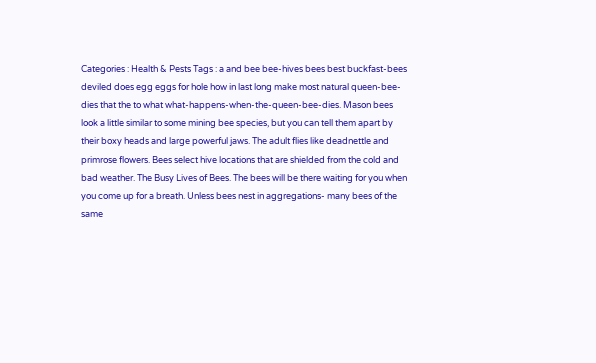Categories : Health & Pests Tags : a and bee bee-hives bees best buckfast-bees deviled does egg eggs for hole how in last long make most natural queen-bee-dies that the to what what-happens-when-the-queen-bee-dies. Mason bees look a little similar to some mining bee species, but you can tell them apart by their boxy heads and large powerful jaws. The adult flies like deadnettle and primrose flowers. Bees select hive locations that are shielded from the cold and bad weather. The Busy Lives of Bees. The bees will be there waiting for you when you come up for a breath. Unless bees nest in aggregations- many bees of the same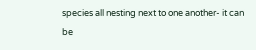species all nesting next to one another- it can be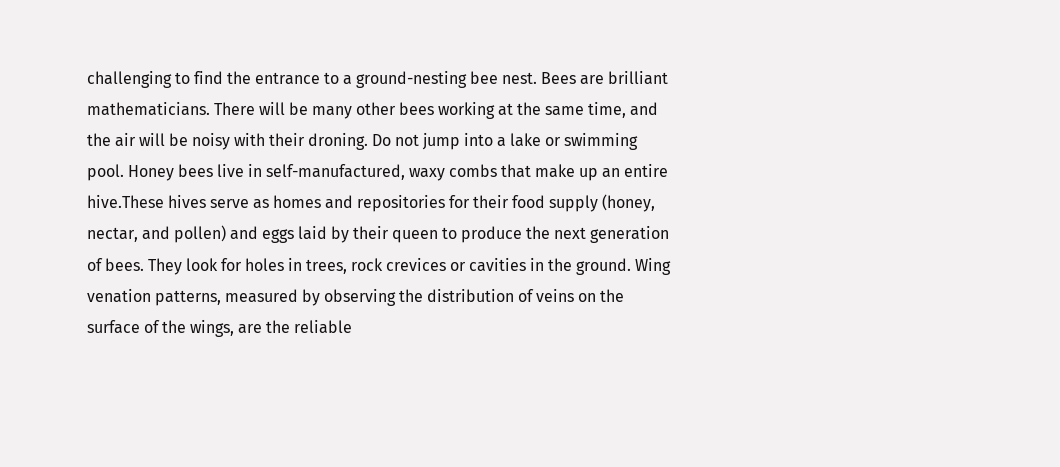challenging to find the entrance to a ground-nesting bee nest. Bees are brilliant mathematicians. There will be many other bees working at the same time, and the air will be noisy with their droning. Do not jump into a lake or swimming pool. Honey bees live in self-manufactured, waxy combs that make up an entire hive.These hives serve as homes and repositories for their food supply (honey, nectar, and pollen) and eggs laid by their queen to produce the next generation of bees. They look for holes in trees, rock crevices or cavities in the ground. Wing venation patterns, measured by observing the distribution of veins on the surface of the wings, are the reliable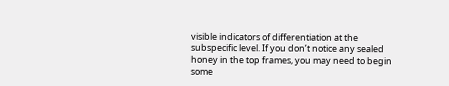visible indicators of differentiation at the subspecific level. If you don’t notice any sealed honey in the top frames, you may need to begin some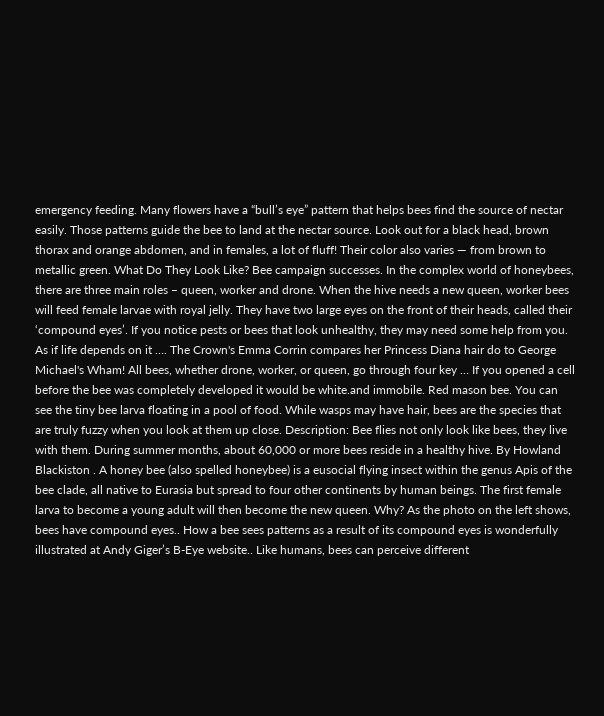emergency feeding. Many flowers have a “bull’s eye” pattern that helps bees find the source of nectar easily. Those patterns guide the bee to land at the nectar source. Look out for a black head, brown thorax and orange abdomen, and in females, a lot of fluff! Their color also varies — from brown to metallic green. What Do They Look Like? Bee campaign successes. In the complex world of honeybees, there are three main roles – queen, worker and drone. When the hive needs a new queen, worker bees will feed female larvae with royal jelly. They have two large eyes on the front of their heads, called their ‘compound eyes’. If you notice pests or bees that look unhealthy, they may need some help from you. As if life depends on it …. The Crown's Emma Corrin compares her Princess Diana hair do to George Michael's Wham! All bees, whether drone, worker, or queen, go through four key … If you opened a cell before the bee was completely developed it would be white.and immobile. Red mason bee. You can see the tiny bee larva floating in a pool of food. While wasps may have hair, bees are the species that are truly fuzzy when you look at them up close. Description: Bee flies not only look like bees, they live with them. During summer months, about 60,000 or more bees reside in a healthy hive. By Howland Blackiston . A honey bee (also spelled honeybee) is a eusocial flying insect within the genus Apis of the bee clade, all native to Eurasia but spread to four other continents by human beings. The first female larva to become a young adult will then become the new queen. Why? As the photo on the left shows, bees have compound eyes.. How a bee sees patterns as a result of its compound eyes is wonderfully illustrated at Andy Giger’s B-Eye website.. Like humans, bees can perceive different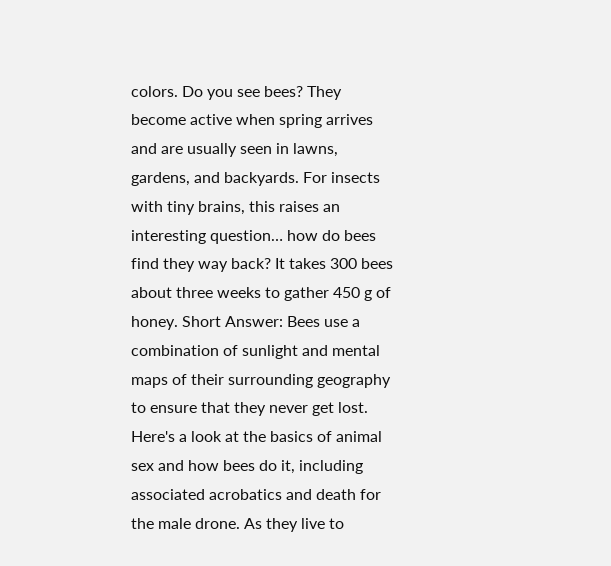colors. Do you see bees? They become active when spring arrives and are usually seen in lawns, gardens, and backyards. For insects with tiny brains, this raises an interesting question… how do bees find they way back? It takes 300 bees about three weeks to gather 450 g of honey. Short Answer: Bees use a combination of sunlight and mental maps of their surrounding geography to ensure that they never get lost. Here's a look at the basics of animal sex and how bees do it, including associated acrobatics and death for the male drone. As they live to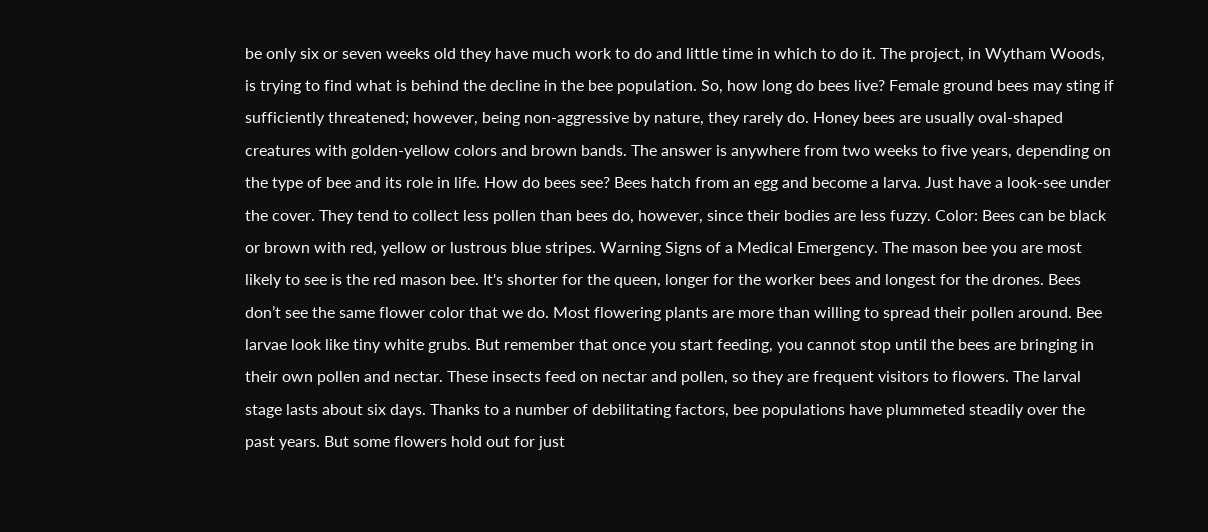be only six or seven weeks old they have much work to do and little time in which to do it. The project, in Wytham Woods, is trying to find what is behind the decline in the bee population. So, how long do bees live? Female ground bees may sting if sufficiently threatened; however, being non-aggressive by nature, they rarely do. Honey bees are usually oval-shaped creatures with golden-yellow colors and brown bands. The answer is anywhere from two weeks to five years, depending on the type of bee and its role in life. How do bees see? Bees hatch from an egg and become a larva. Just have a look-see under the cover. They tend to collect less pollen than bees do, however, since their bodies are less fuzzy. Color: Bees can be black or brown with red, yellow or lustrous blue stripes. Warning Signs of a Medical Emergency. The mason bee you are most likely to see is the red mason bee. It's shorter for the queen, longer for the worker bees and longest for the drones. Bees don’t see the same flower color that we do. Most flowering plants are more than willing to spread their pollen around. Bee larvae look like tiny white grubs. But remember that once you start feeding, you cannot stop until the bees are bringing in their own pollen and nectar. These insects feed on nectar and pollen, so they are frequent visitors to flowers. The larval stage lasts about six days. Thanks to a number of debilitating factors, bee populations have plummeted steadily over the past years. But some flowers hold out for just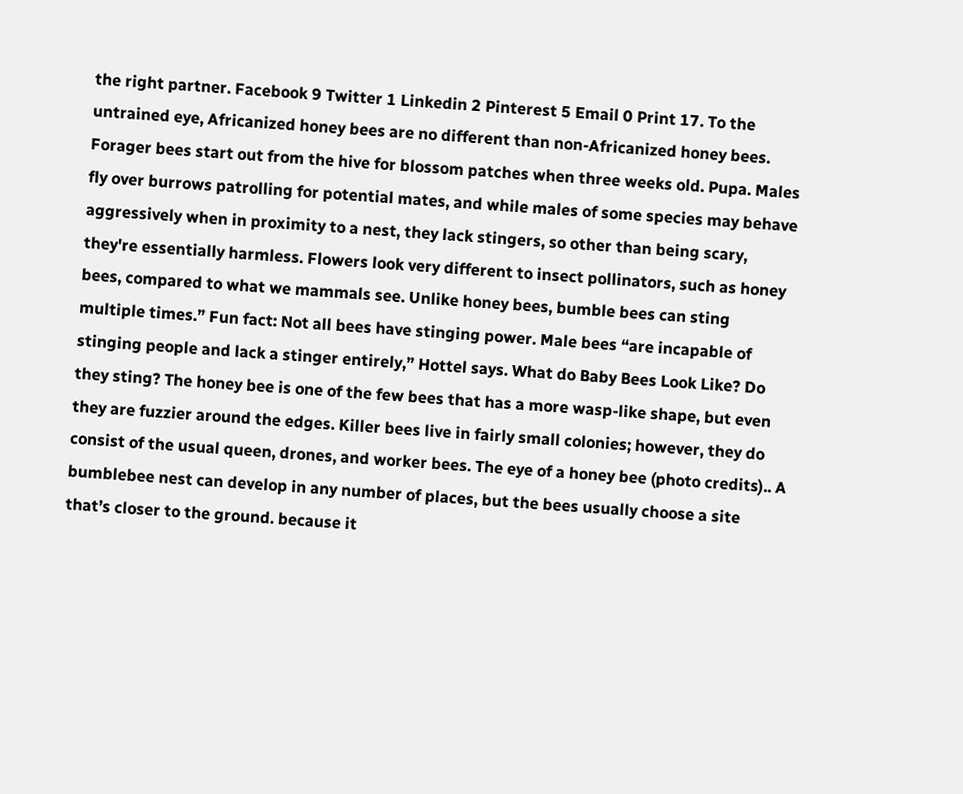the right partner. Facebook 9 Twitter 1 Linkedin 2 Pinterest 5 Email 0 Print 17. To the untrained eye, Africanized honey bees are no different than non-Africanized honey bees. Forager bees start out from the hive for blossom patches when three weeks old. Pupa. Males fly over burrows patrolling for potential mates, and while males of some species may behave aggressively when in proximity to a nest, they lack stingers, so other than being scary, they're essentially harmless. Flowers look very different to insect pollinators, such as honey bees, compared to what we mammals see. Unlike honey bees, bumble bees can sting multiple times.” Fun fact: Not all bees have stinging power. Male bees “are incapable of stinging people and lack a stinger entirely,” Hottel says. What do Baby Bees Look Like? Do they sting? The honey bee is one of the few bees that has a more wasp-like shape, but even they are fuzzier around the edges. Killer bees live in fairly small colonies; however, they do consist of the usual queen, drones, and worker bees. The eye of a honey bee (photo credits).. A bumblebee nest can develop in any number of places, but the bees usually choose a site that’s closer to the ground. because it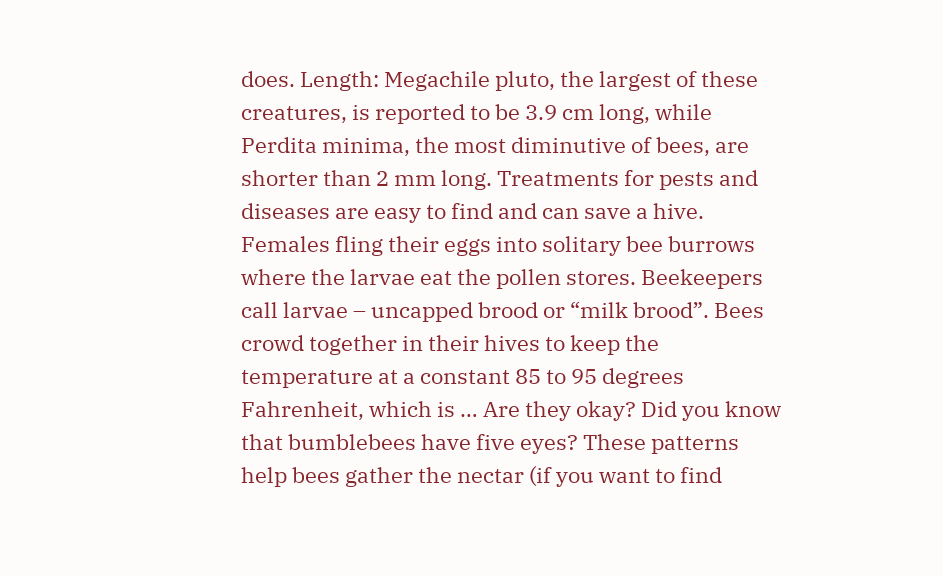does. Length: Megachile pluto, the largest of these creatures, is reported to be 3.9 cm long, while Perdita minima, the most diminutive of bees, are shorter than 2 mm long. Treatments for pests and diseases are easy to find and can save a hive. Females fling their eggs into solitary bee burrows where the larvae eat the pollen stores. Beekeepers call larvae – uncapped brood or “milk brood”. Bees crowd together in their hives to keep the temperature at a constant 85 to 95 degrees Fahrenheit, which is … Are they okay? Did you know that bumblebees have five eyes? These patterns help bees gather the nectar (if you want to find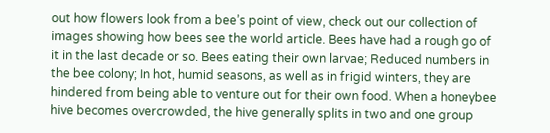out how flowers look from a bee’s point of view, check out our collection of images showing how bees see the world article. Bees have had a rough go of it in the last decade or so. Bees eating their own larvae; Reduced numbers in the bee colony; In hot, humid seasons, as well as in frigid winters, they are hindered from being able to venture out for their own food. When a honeybee hive becomes overcrowded, the hive generally splits in two and one group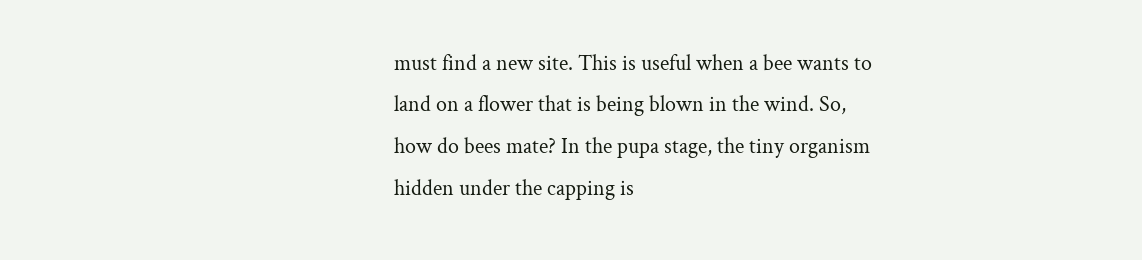must find a new site. This is useful when a bee wants to land on a flower that is being blown in the wind. So, how do bees mate? In the pupa stage, the tiny organism hidden under the capping is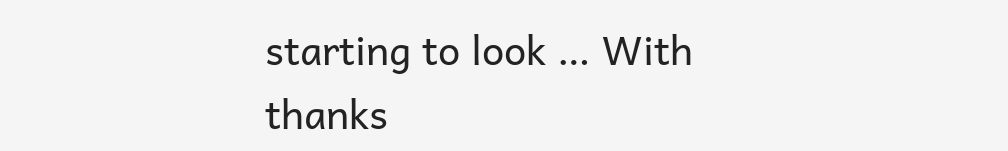starting to look … With thanks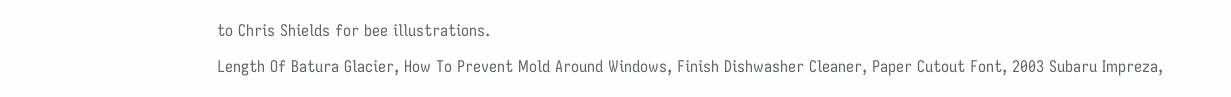to Chris Shields for bee illustrations.

Length Of Batura Glacier, How To Prevent Mold Around Windows, Finish Dishwasher Cleaner, Paper Cutout Font, 2003 Subaru Impreza,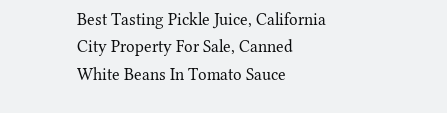Best Tasting Pickle Juice, California City Property For Sale, Canned White Beans In Tomato Sauce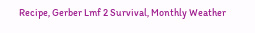Recipe, Gerber Lmf 2 Survival, Monthly Weather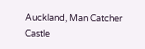Auckland, Man Catcher Castle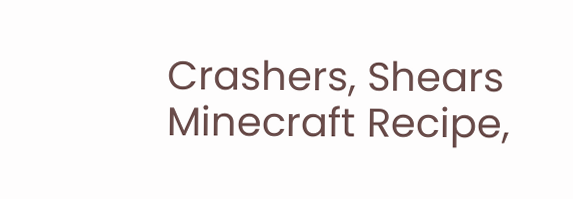Crashers, Shears Minecraft Recipe,